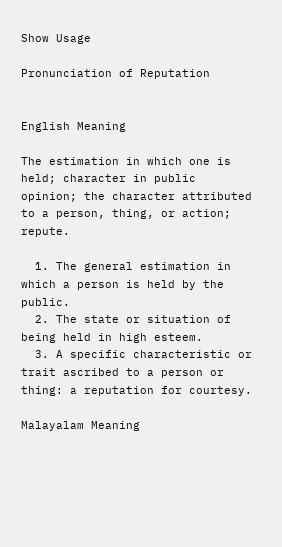Show Usage

Pronunciation of Reputation


English Meaning

The estimation in which one is held; character in public opinion; the character attributed to a person, thing, or action; repute.

  1. The general estimation in which a person is held by the public.
  2. The state or situation of being held in high esteem.
  3. A specific characteristic or trait ascribed to a person or thing: a reputation for courtesy.

Malayalam Meaning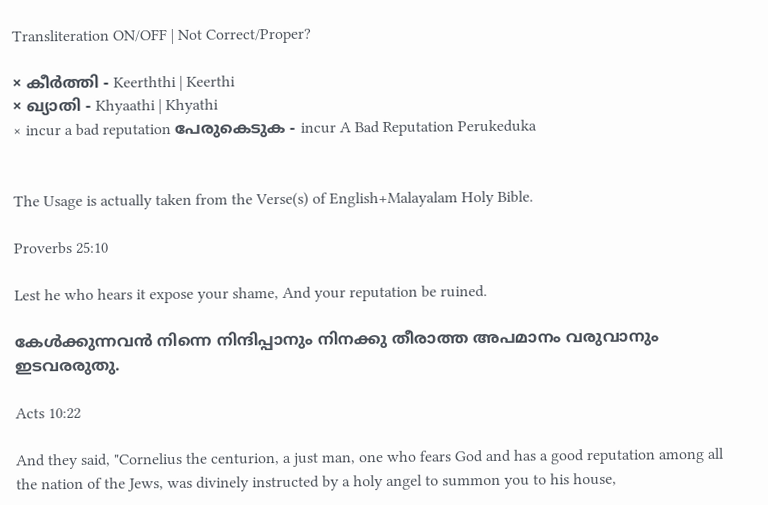Transliteration ON/OFF | Not Correct/Proper?

× കീര്‍ത്തി - Keerththi | Keerthi
× ഖ്യാതി - Khyaathi | Khyathi
× incur a bad reputation പേരുകെടുക - incur A Bad Reputation Perukeduka


The Usage is actually taken from the Verse(s) of English+Malayalam Holy Bible.

Proverbs 25:10

Lest he who hears it expose your shame, And your reputation be ruined.

കേൾക്കുന്നവൻ നിന്നെ നിന്ദിപ്പാനും നിനക്കു തീരാത്ത അപമാനം വരുവാനും ഇടവരരുതു.

Acts 10:22

And they said, "Cornelius the centurion, a just man, one who fears God and has a good reputation among all the nation of the Jews, was divinely instructed by a holy angel to summon you to his house,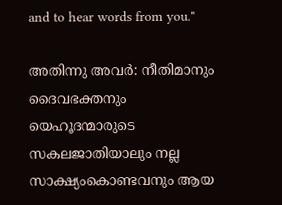and to hear words from you."

അതിന്നു അവർ: നീതിമാനും ദൈവഭക്തനും യെഹൂദന്മാരുടെ സകലജാതിയാലും നല്ല സാക്ഷ്യംകൊണ്ടവനും ആയ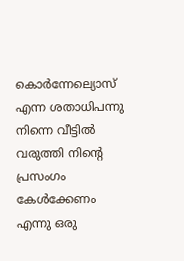കൊർന്നേല്യൊസ് എന്ന ശതാധിപന്നു നിന്നെ വീട്ടിൽ വരുത്തി നിന്റെ പ്രസംഗം കേൾക്കേണം എന്നു ഒരു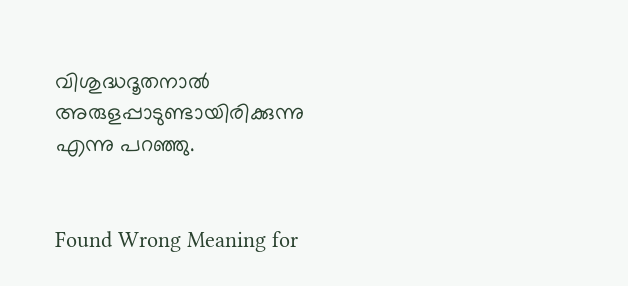വിശുദ്ധദൂതനാൽ അരുളപ്പാടുണ്ടായിരിക്കുന്നു എന്നു പറഞ്ഞു.


Found Wrong Meaning for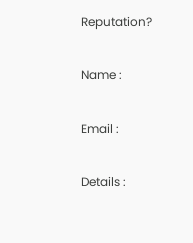Reputation?

Name :

Email :

Details :